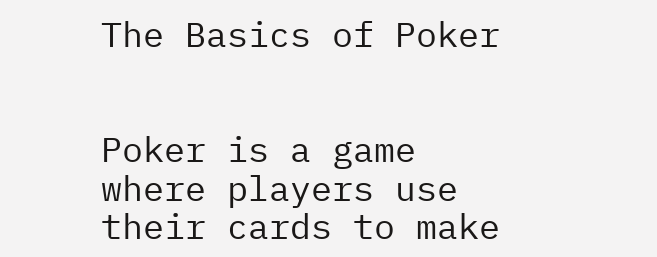The Basics of Poker


Poker is a game where players use their cards to make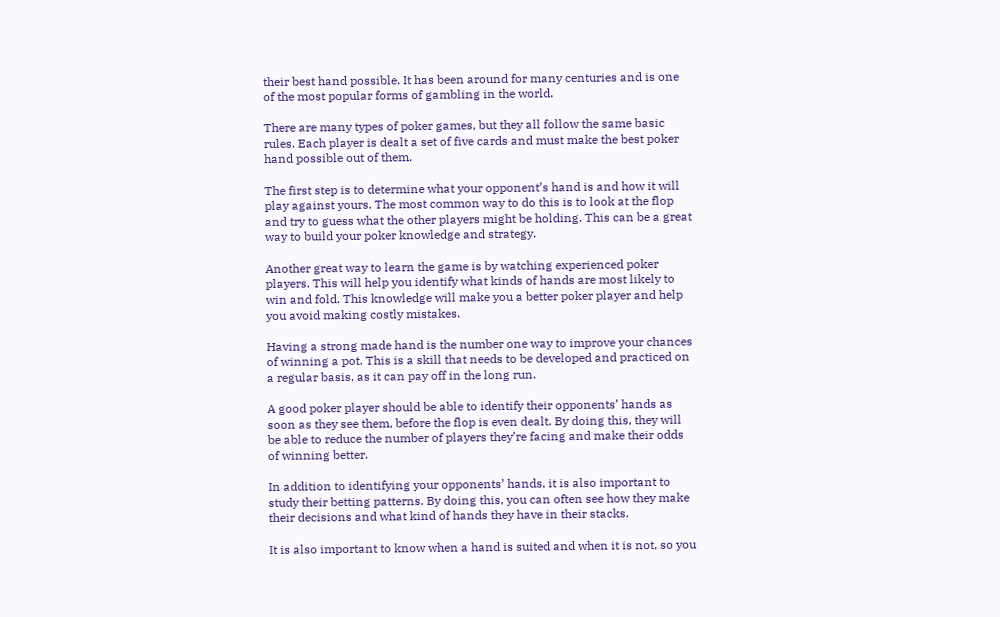their best hand possible. It has been around for many centuries and is one of the most popular forms of gambling in the world.

There are many types of poker games, but they all follow the same basic rules. Each player is dealt a set of five cards and must make the best poker hand possible out of them.

The first step is to determine what your opponent’s hand is and how it will play against yours. The most common way to do this is to look at the flop and try to guess what the other players might be holding. This can be a great way to build your poker knowledge and strategy.

Another great way to learn the game is by watching experienced poker players. This will help you identify what kinds of hands are most likely to win and fold. This knowledge will make you a better poker player and help you avoid making costly mistakes.

Having a strong made hand is the number one way to improve your chances of winning a pot. This is a skill that needs to be developed and practiced on a regular basis, as it can pay off in the long run.

A good poker player should be able to identify their opponents’ hands as soon as they see them, before the flop is even dealt. By doing this, they will be able to reduce the number of players they’re facing and make their odds of winning better.

In addition to identifying your opponents’ hands, it is also important to study their betting patterns. By doing this, you can often see how they make their decisions and what kind of hands they have in their stacks.

It is also important to know when a hand is suited and when it is not, so you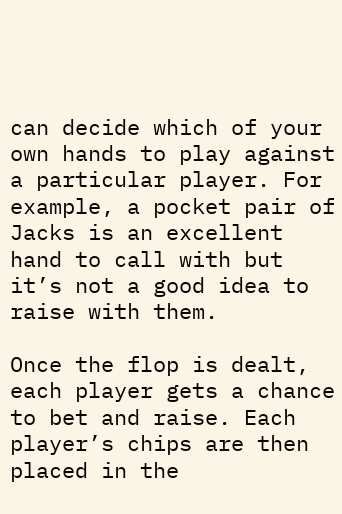can decide which of your own hands to play against a particular player. For example, a pocket pair of Jacks is an excellent hand to call with but it’s not a good idea to raise with them.

Once the flop is dealt, each player gets a chance to bet and raise. Each player’s chips are then placed in the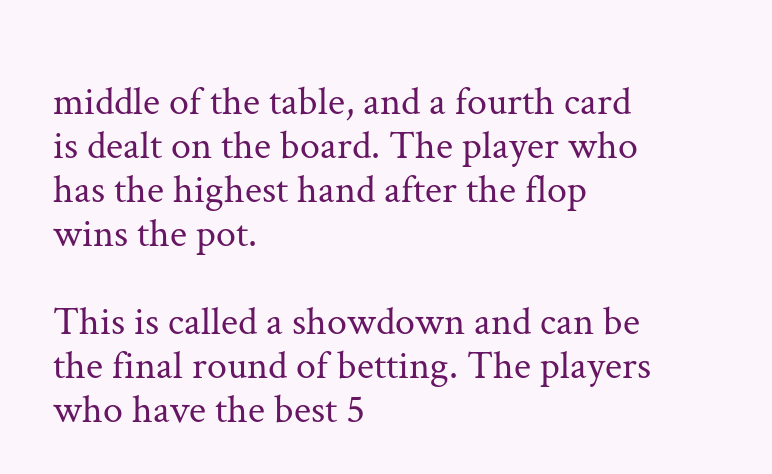middle of the table, and a fourth card is dealt on the board. The player who has the highest hand after the flop wins the pot.

This is called a showdown and can be the final round of betting. The players who have the best 5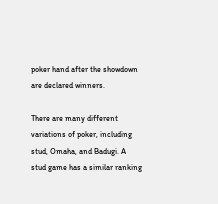poker hand after the showdown are declared winners.

There are many different variations of poker, including stud, Omaha, and Badugi. A stud game has a similar ranking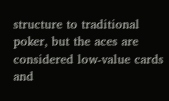structure to traditional poker, but the aces are considered low-value cards and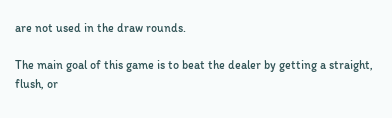are not used in the draw rounds.

The main goal of this game is to beat the dealer by getting a straight, flush, or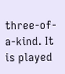three-of-a-kind. It is played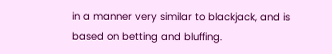in a manner very similar to blackjack, and is based on betting and bluffing.